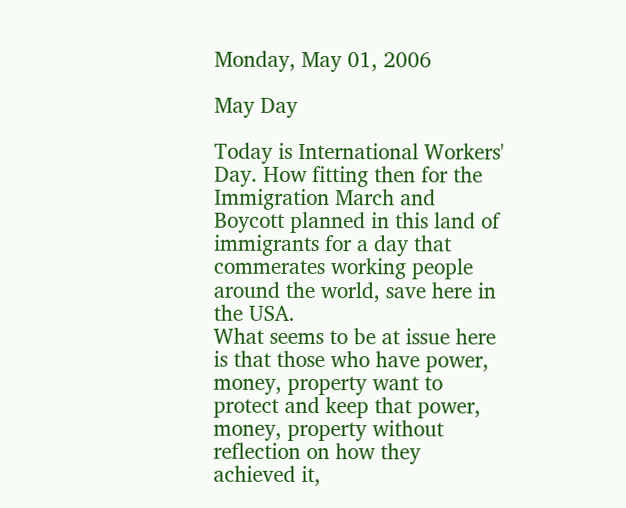Monday, May 01, 2006

May Day

Today is International Workers' Day. How fitting then for the Immigration March and Boycott planned in this land of immigrants for a day that commerates working people around the world, save here in the USA.
What seems to be at issue here is that those who have power, money, property want to protect and keep that power, money, property without reflection on how they achieved it,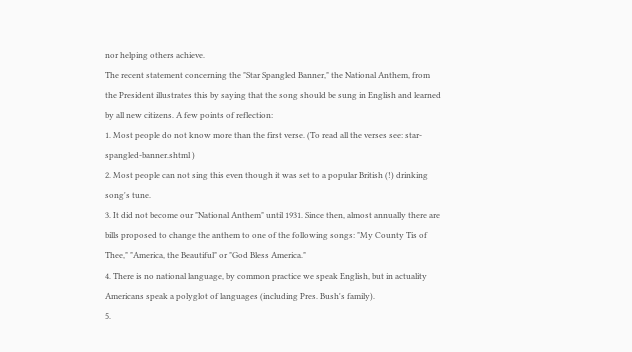nor helping others achieve.
The recent statement concerning the "Star Spangled Banner," the National Anthem, from the President illustrates this by saying that the song should be sung in English and learned by all new citizens. A few points of reflection:
1. Most people do not know more than the first verse. (To read all the verses see: star-spangled-banner.shtml )
2. Most people can not sing this even though it was set to a popular British (!) drinking song's tune.
3. It did not become our "National Anthem" until 1931. Since then, almost annually there are bills proposed to change the anthem to one of the following songs: "My County Tis of Thee," "America, the Beautiful" or "God Bless America."
4. There is no national language, by common practice we speak English, but in actuality Americans speak a polyglot of languages (including Pres. Bush's family).
5.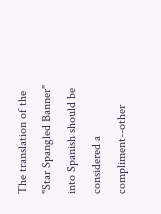The translation of the "Star Spangled Banner" into Spanish should be considered a compliment--other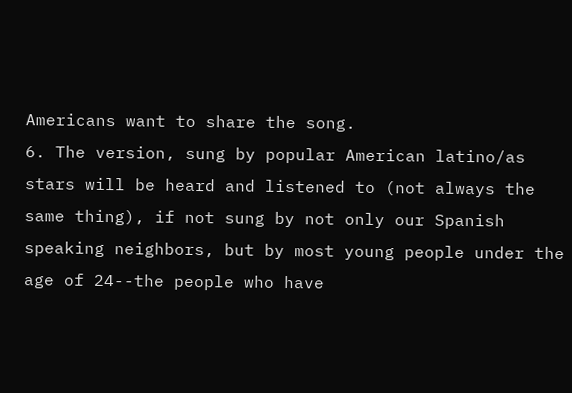Americans want to share the song.
6. The version, sung by popular American latino/as stars will be heard and listened to (not always the same thing), if not sung by not only our Spanish speaking neighbors, but by most young people under the age of 24--the people who have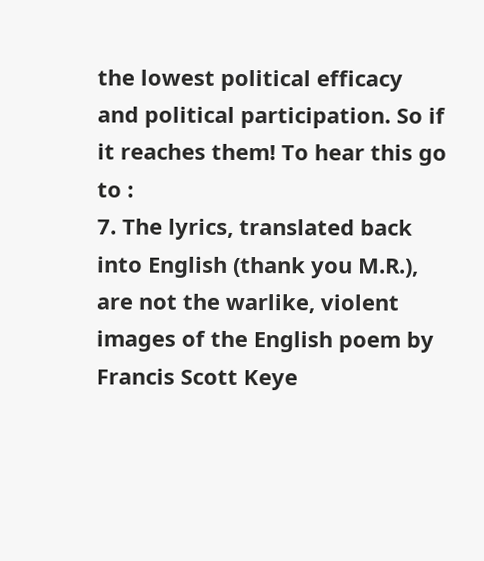the lowest political efficacy and political participation. So if it reaches them! To hear this go to :
7. The lyrics, translated back into English (thank you M.R.), are not the warlike, violent images of the English poem by Francis Scott Keye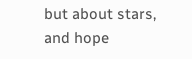but about stars, and hope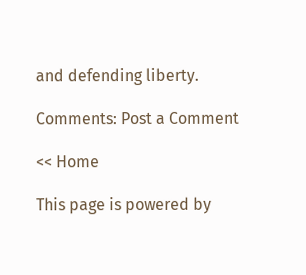and defending liberty.

Comments: Post a Comment

<< Home

This page is powered by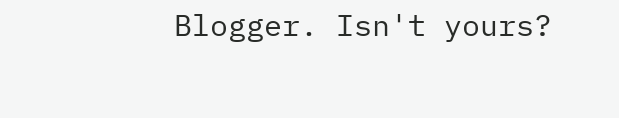Blogger. Isn't yours?